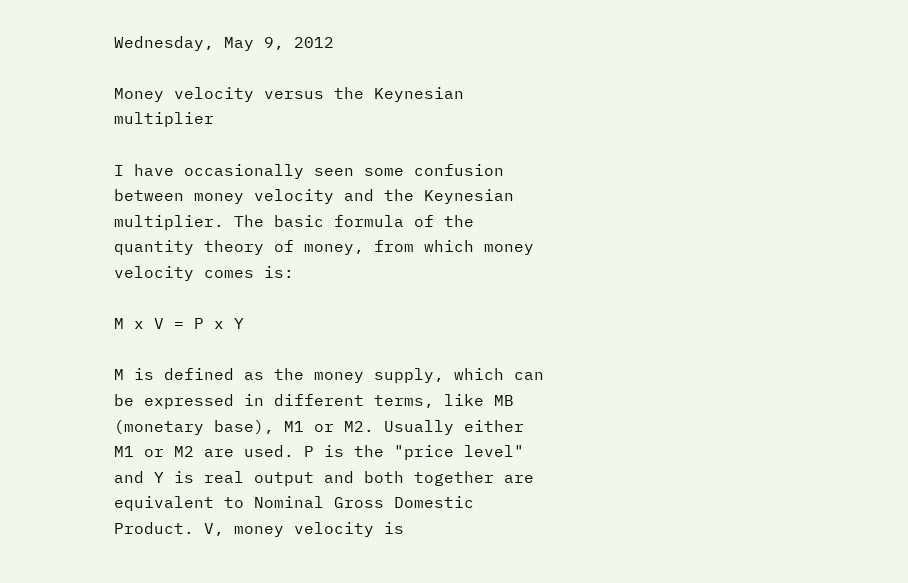Wednesday, May 9, 2012

Money velocity versus the Keynesian multiplier

I have occasionally seen some confusion between money velocity and the Keynesian multiplier. The basic formula of the quantity theory of money, from which money velocity comes is:

M x V = P x Y

M is defined as the money supply, which can be expressed in different terms, like MB (monetary base), M1 or M2. Usually either M1 or M2 are used. P is the "price level" and Y is real output and both together are equivalent to Nominal Gross Domestic Product. V, money velocity is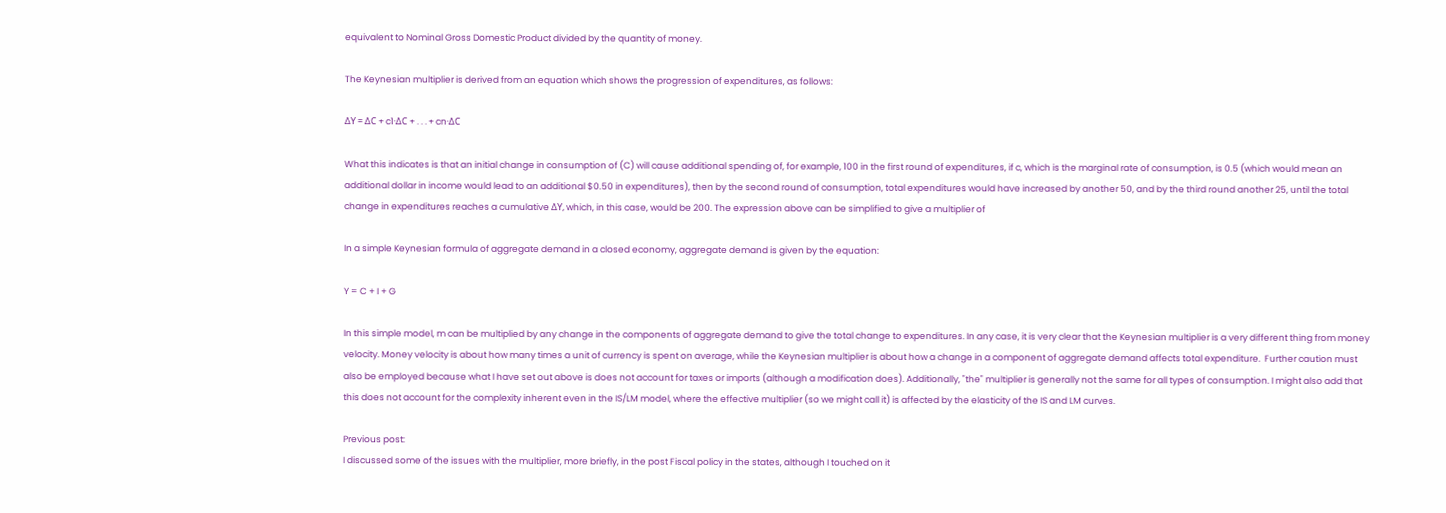equivalent to Nominal Gross Domestic Product divided by the quantity of money.

The Keynesian multiplier is derived from an equation which shows the progression of expenditures, as follows:

ΔY = ΔC + c1∙ΔC + . . . + cn∙ΔC

What this indicates is that an initial change in consumption of (C) will cause additional spending of, for example, 100 in the first round of expenditures, if c, which is the marginal rate of consumption, is 0.5 (which would mean an additional dollar in income would lead to an additional $0.50 in expenditures), then by the second round of consumption, total expenditures would have increased by another 50, and by the third round another 25, until the total change in expenditures reaches a cumulative ΔY, which, in this case, would be 200. The expression above can be simplified to give a multiplier of

In a simple Keynesian formula of aggregate demand in a closed economy, aggregate demand is given by the equation:

Y = C + I + G

In this simple model, m can be multiplied by any change in the components of aggregate demand to give the total change to expenditures. In any case, it is very clear that the Keynesian multiplier is a very different thing from money velocity. Money velocity is about how many times a unit of currency is spent on average, while the Keynesian multiplier is about how a change in a component of aggregate demand affects total expenditure.  Further caution must also be employed because what I have set out above is does not account for taxes or imports (although a modification does). Additionally, "the" multiplier is generally not the same for all types of consumption. I might also add that this does not account for the complexity inherent even in the IS/LM model, where the effective multiplier (so we might call it) is affected by the elasticity of the IS and LM curves.

Previous post:
I discussed some of the issues with the multiplier, more briefly, in the post Fiscal policy in the states, although I touched on it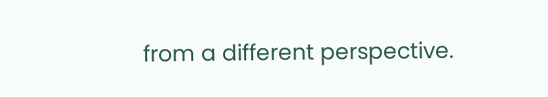from a different perspective.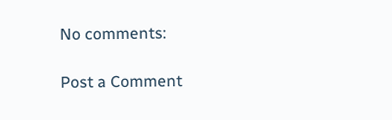No comments:

Post a Comment